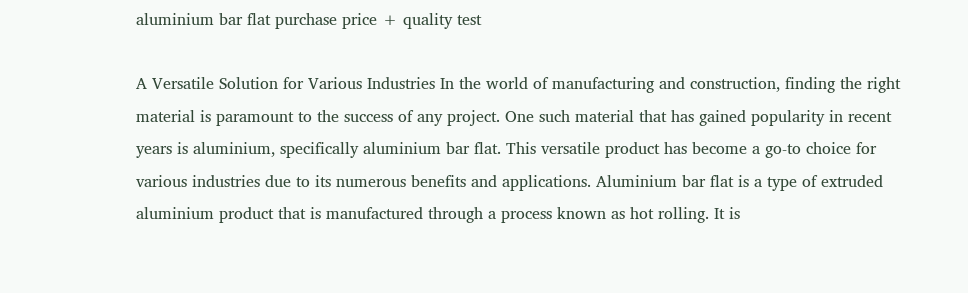aluminium bar flat purchase price + quality test

A Versatile Solution for Various Industries In the world of manufacturing and construction, finding the right material is paramount to the success of any project. One such material that has gained popularity in recent years is aluminium, specifically aluminium bar flat. This versatile product has become a go-to choice for various industries due to its numerous benefits and applications. Aluminium bar flat is a type of extruded aluminium product that is manufactured through a process known as hot rolling. It is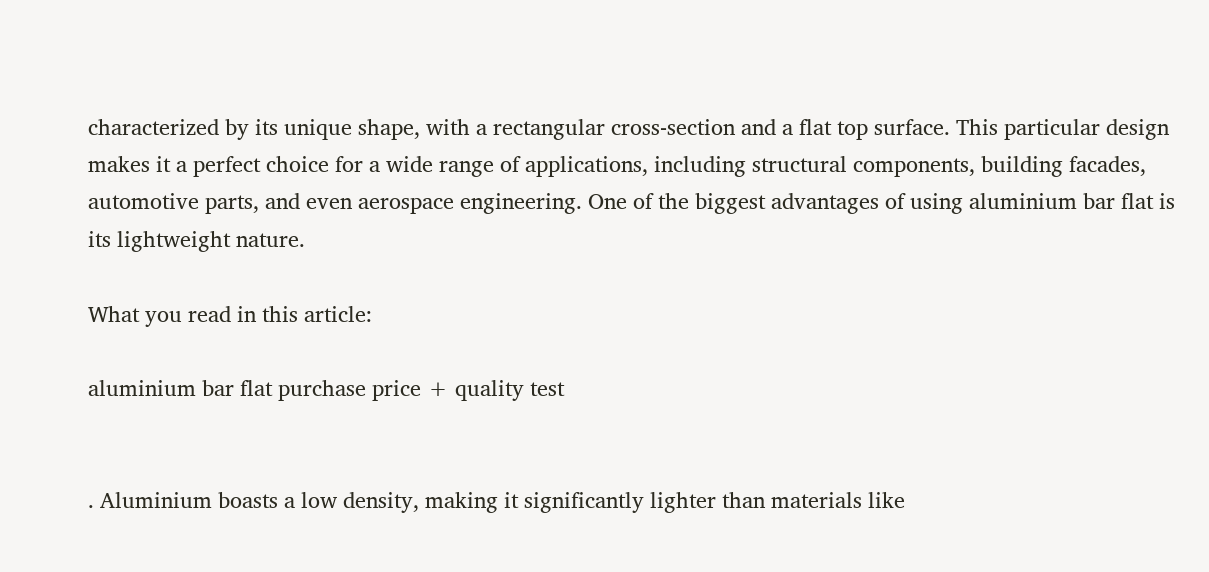characterized by its unique shape, with a rectangular cross-section and a flat top surface. This particular design makes it a perfect choice for a wide range of applications, including structural components, building facades, automotive parts, and even aerospace engineering. One of the biggest advantages of using aluminium bar flat is its lightweight nature.

What you read in this article:

aluminium bar flat purchase price + quality test


. Aluminium boasts a low density, making it significantly lighter than materials like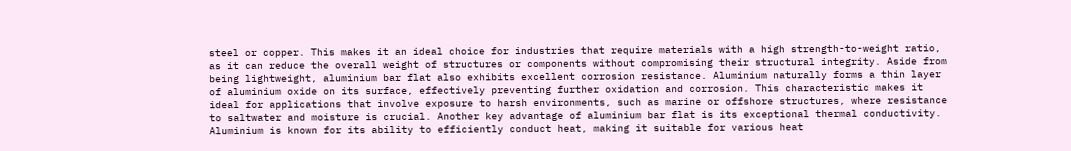steel or copper. This makes it an ideal choice for industries that require materials with a high strength-to-weight ratio, as it can reduce the overall weight of structures or components without compromising their structural integrity. Aside from being lightweight, aluminium bar flat also exhibits excellent corrosion resistance. Aluminium naturally forms a thin layer of aluminium oxide on its surface, effectively preventing further oxidation and corrosion. This characteristic makes it ideal for applications that involve exposure to harsh environments, such as marine or offshore structures, where resistance to saltwater and moisture is crucial. Another key advantage of aluminium bar flat is its exceptional thermal conductivity. Aluminium is known for its ability to efficiently conduct heat, making it suitable for various heat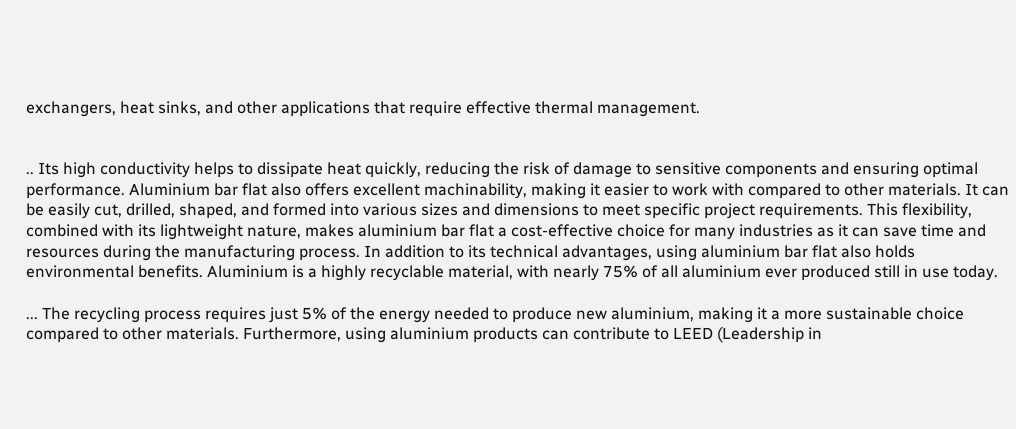exchangers, heat sinks, and other applications that require effective thermal management.


.. Its high conductivity helps to dissipate heat quickly, reducing the risk of damage to sensitive components and ensuring optimal performance. Aluminium bar flat also offers excellent machinability, making it easier to work with compared to other materials. It can be easily cut, drilled, shaped, and formed into various sizes and dimensions to meet specific project requirements. This flexibility, combined with its lightweight nature, makes aluminium bar flat a cost-effective choice for many industries as it can save time and resources during the manufacturing process. In addition to its technical advantages, using aluminium bar flat also holds environmental benefits. Aluminium is a highly recyclable material, with nearly 75% of all aluminium ever produced still in use today.

... The recycling process requires just 5% of the energy needed to produce new aluminium, making it a more sustainable choice compared to other materials. Furthermore, using aluminium products can contribute to LEED (Leadership in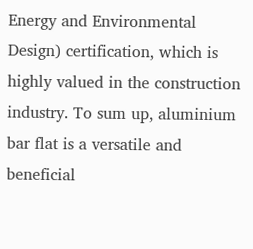Energy and Environmental Design) certification, which is highly valued in the construction industry. To sum up, aluminium bar flat is a versatile and beneficial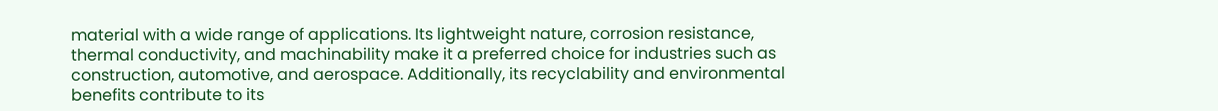material with a wide range of applications. Its lightweight nature, corrosion resistance, thermal conductivity, and machinability make it a preferred choice for industries such as construction, automotive, and aerospace. Additionally, its recyclability and environmental benefits contribute to its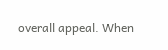overall appeal. When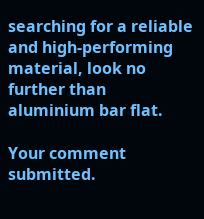searching for a reliable and high-performing material, look no further than aluminium bar flat.

Your comment submitted.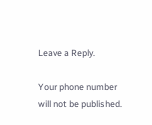Leave a Reply.

Your phone number will not be published.